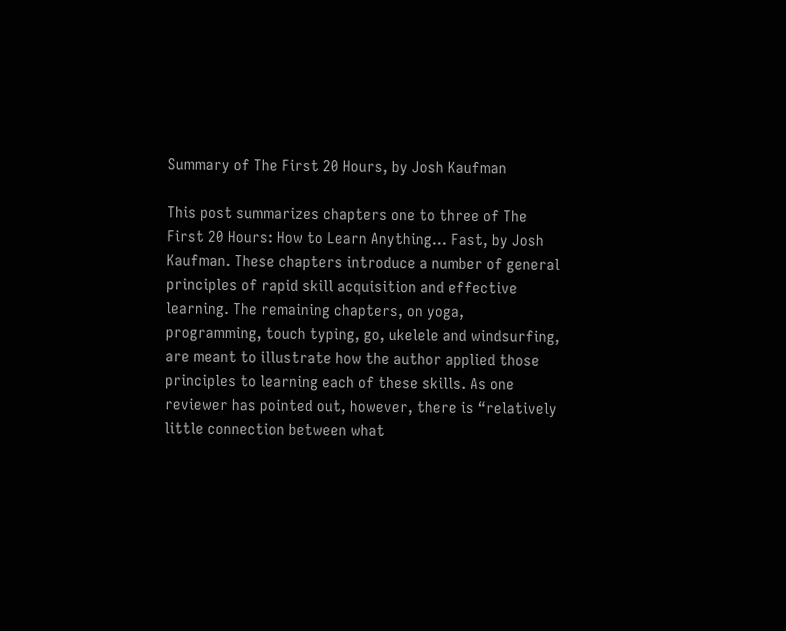Summary of The First 20 Hours, by Josh Kaufman

This post summarizes chapters one to three of The First 20 Hours: How to Learn Anything… Fast, by Josh Kaufman. These chapters introduce a number of general principles of rapid skill acquisition and effective learning. The remaining chapters, on yoga, programming, touch typing, go, ukelele and windsurfing, are meant to illustrate how the author applied those principles to learning each of these skills. As one reviewer has pointed out, however, there is “relatively little connection between what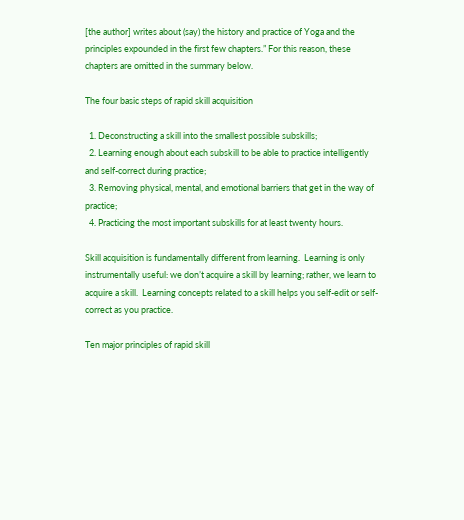[the author] writes about (say) the history and practice of Yoga and the principles expounded in the first few chapters.” For this reason, these chapters are omitted in the summary below.

The four basic steps of rapid skill acquisition

  1. Deconstructing a skill into the smallest possible subskills;
  2. Learning enough about each subskill to be able to practice intelligently and self-correct during practice;
  3. Removing physical, mental, and emotional barriers that get in the way of practice;
  4. Practicing the most important subskills for at least twenty hours.

Skill acquisition is fundamentally different from learning.  Learning is only instrumentally useful: we don’t acquire a skill by learning; rather, we learn to acquire a skill.  Learning concepts related to a skill helps you self-edit or self-correct as you practice.

Ten major principles of rapid skill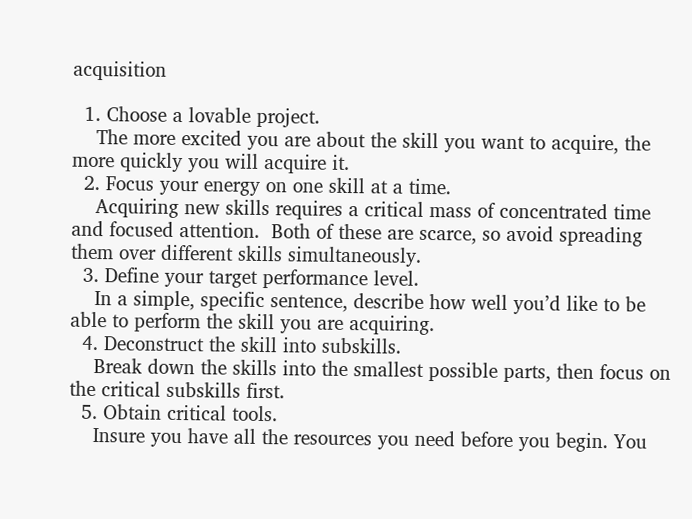acquisition

  1. Choose a lovable project.
    The more excited you are about the skill you want to acquire, the more quickly you will acquire it.
  2. Focus your energy on one skill at a time.
    Acquiring new skills requires a critical mass of concentrated time and focused attention.  Both of these are scarce, so avoid spreading them over different skills simultaneously.
  3. Define your target performance level.
    In a simple, specific sentence, describe how well you’d like to be able to perform the skill you are acquiring.
  4. Deconstruct the skill into subskills.
    Break down the skills into the smallest possible parts, then focus on the critical subskills first.
  5. Obtain critical tools.
    Insure you have all the resources you need before you begin. You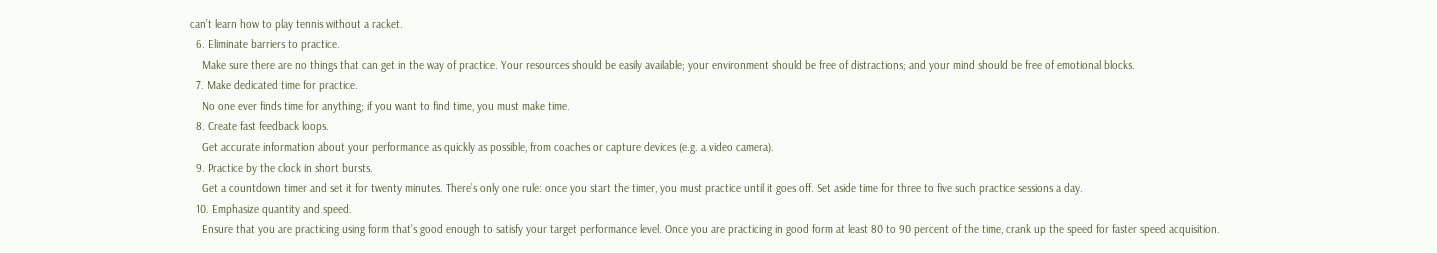can’t learn how to play tennis without a racket.
  6. Eliminate barriers to practice.
    Make sure there are no things that can get in the way of practice. Your resources should be easily available; your environment should be free of distractions; and your mind should be free of emotional blocks.
  7. Make dedicated time for practice.
    No one ever finds time for anything; if you want to find time, you must make time.
  8. Create fast feedback loops.
    Get accurate information about your performance as quickly as possible, from coaches or capture devices (e.g. a video camera).
  9. Practice by the clock in short bursts.
    Get a countdown timer and set it for twenty minutes. There’s only one rule: once you start the timer, you must practice until it goes off. Set aside time for three to five such practice sessions a day.
  10. Emphasize quantity and speed.
    Ensure that you are practicing using form that’s good enough to satisfy your target performance level. Once you are practicing in good form at least 80 to 90 percent of the time, crank up the speed for faster speed acquisition.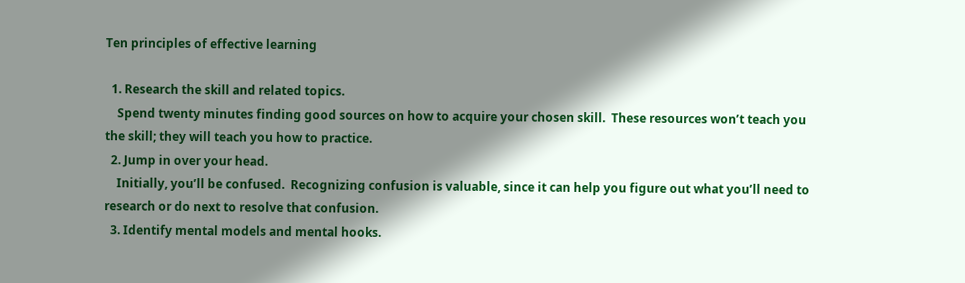Ten principles of effective learning

  1. Research the skill and related topics.
    Spend twenty minutes finding good sources on how to acquire your chosen skill.  These resources won’t teach you the skill; they will teach you how to practice.
  2. Jump in over your head.
    Initially, you’ll be confused.  Recognizing confusion is valuable, since it can help you figure out what you’ll need to research or do next to resolve that confusion.
  3. Identify mental models and mental hooks.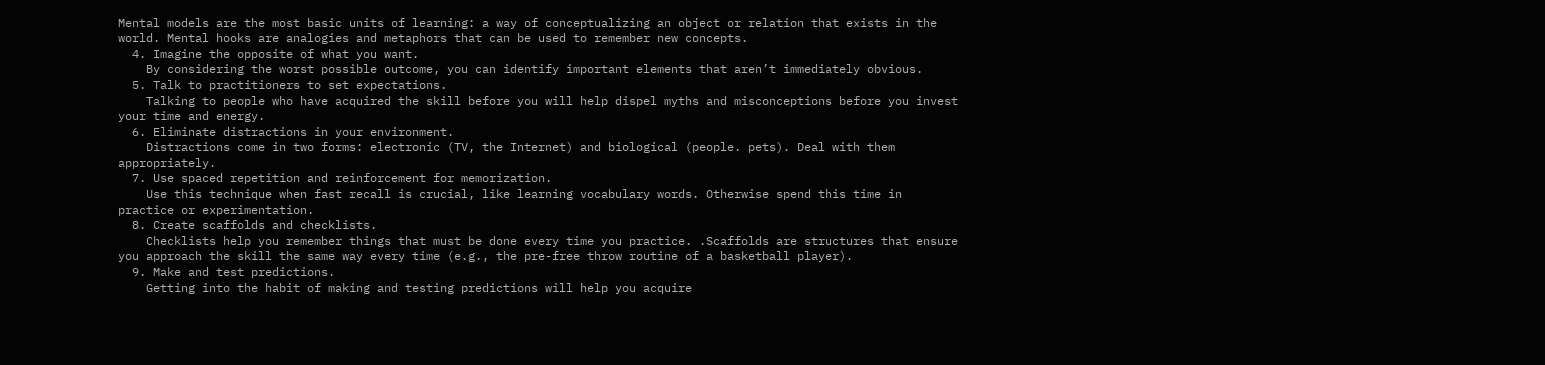Mental models are the most basic units of learning: a way of conceptualizing an object or relation that exists in the world. Mental hooks are analogies and metaphors that can be used to remember new concepts.
  4. Imagine the opposite of what you want.
    By considering the worst possible outcome, you can identify important elements that aren’t immediately obvious.
  5. Talk to practitioners to set expectations.
    Talking to people who have acquired the skill before you will help dispel myths and misconceptions before you invest your time and energy.
  6. Eliminate distractions in your environment.
    Distractions come in two forms: electronic (TV, the Internet) and biological (people. pets). Deal with them appropriately.
  7. Use spaced repetition and reinforcement for memorization.
    Use this technique when fast recall is crucial, like learning vocabulary words. Otherwise spend this time in practice or experimentation.
  8. Create scaffolds and checklists.
    Checklists help you remember things that must be done every time you practice. .Scaffolds are structures that ensure you approach the skill the same way every time (e.g., the pre-free throw routine of a basketball player).
  9. Make and test predictions.
    Getting into the habit of making and testing predictions will help you acquire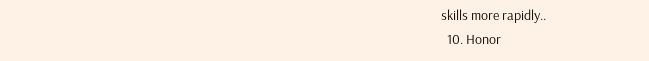skills more rapidly..
  10. Honor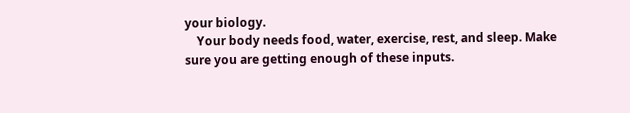your biology.
    Your body needs food, water, exercise, rest, and sleep. Make sure you are getting enough of these inputs.